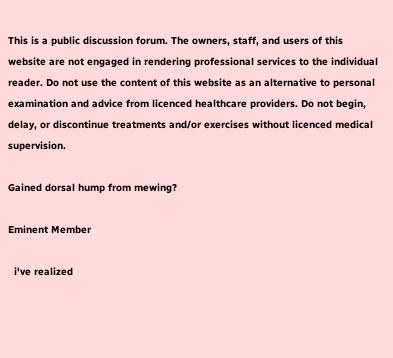This is a public discussion forum. The owners, staff, and users of this website are not engaged in rendering professional services to the individual reader. Do not use the content of this website as an alternative to personal examination and advice from licenced healthcare providers. Do not begin, delay, or discontinue treatments and/or exercises without licenced medical supervision.

Gained dorsal hump from mewing?

Eminent Member

  i've realized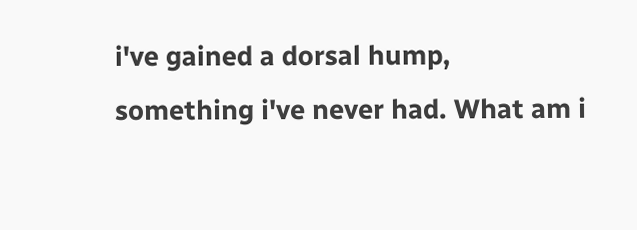i've gained a dorsal hump, something i've never had. What am i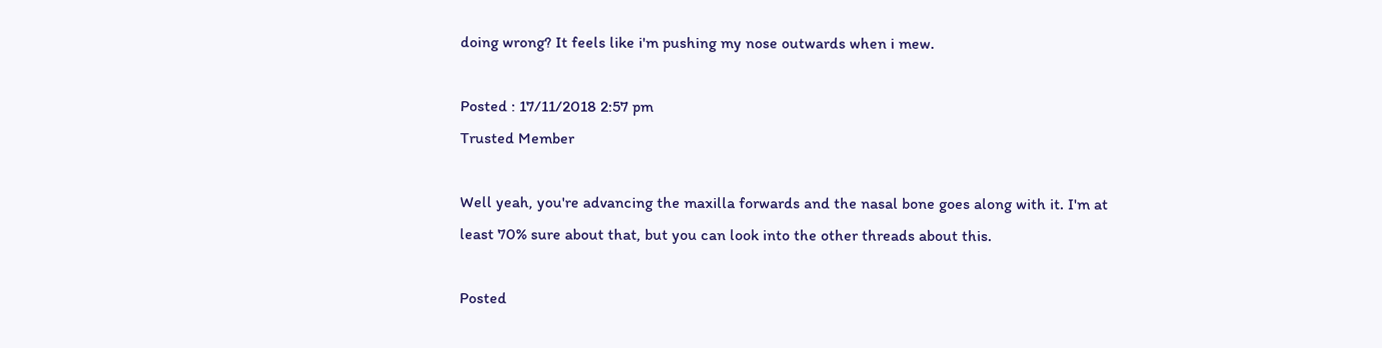doing wrong? It feels like i'm pushing my nose outwards when i mew.

Posted : 17/11/2018 2:57 pm
Trusted Member

Well yeah, you're advancing the maxilla forwards and the nasal bone goes along with it. I'm at least 70% sure about that, but you can look into the other threads about this.

Posted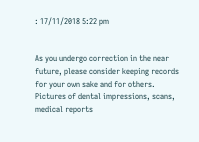: 17/11/2018 5:22 pm


As you undergo correction in the near future, please consider keeping records for your own sake and for others. Pictures of dental impressions, scans, medical reports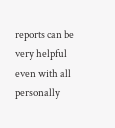reports can be very helpful even with all personally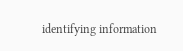identifying information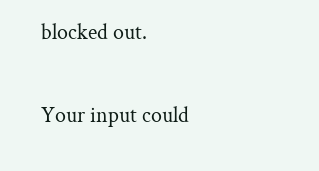blocked out.

Your input could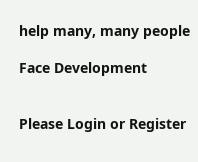help many, many people

Face Development


Please Login or Register